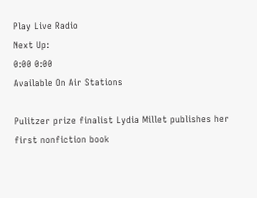Play Live Radio
Next Up:
0:00 0:00
Available On Air Stations

Pulitzer prize finalist Lydia Millet publishes her first nonfiction book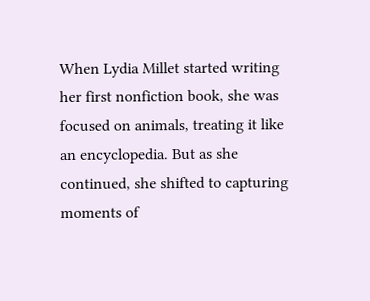When Lydia Millet started writing her first nonfiction book, she was focused on animals, treating it like an encyclopedia. But as she continued, she shifted to capturing moments of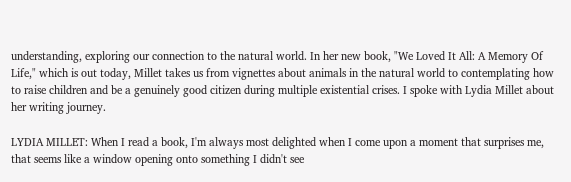understanding, exploring our connection to the natural world. In her new book, "We Loved It All: A Memory Of Life," which is out today, Millet takes us from vignettes about animals in the natural world to contemplating how to raise children and be a genuinely good citizen during multiple existential crises. I spoke with Lydia Millet about her writing journey.

LYDIA MILLET: When I read a book, I'm always most delighted when I come upon a moment that surprises me, that seems like a window opening onto something I didn't see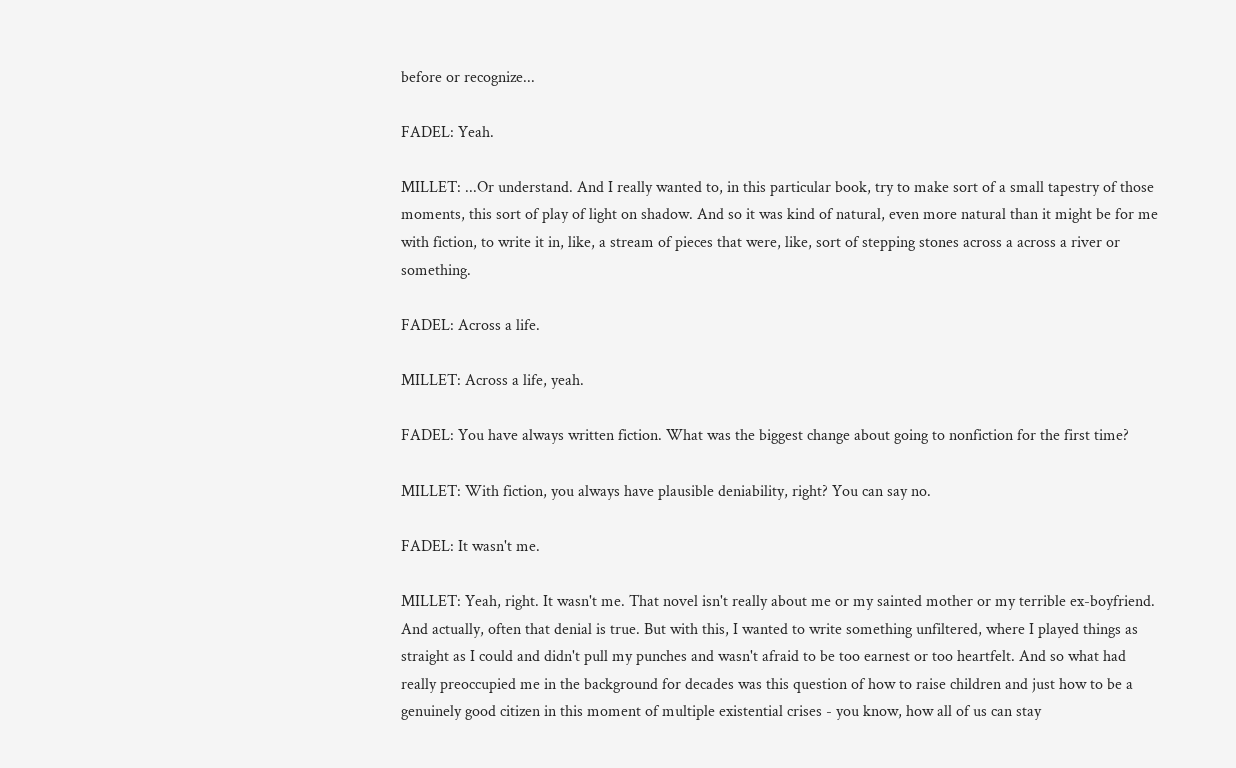before or recognize...

FADEL: Yeah.

MILLET: ...Or understand. And I really wanted to, in this particular book, try to make sort of a small tapestry of those moments, this sort of play of light on shadow. And so it was kind of natural, even more natural than it might be for me with fiction, to write it in, like, a stream of pieces that were, like, sort of stepping stones across a across a river or something.

FADEL: Across a life.

MILLET: Across a life, yeah.

FADEL: You have always written fiction. What was the biggest change about going to nonfiction for the first time?

MILLET: With fiction, you always have plausible deniability, right? You can say no.

FADEL: It wasn't me.

MILLET: Yeah, right. It wasn't me. That novel isn't really about me or my sainted mother or my terrible ex-boyfriend. And actually, often that denial is true. But with this, I wanted to write something unfiltered, where I played things as straight as I could and didn't pull my punches and wasn't afraid to be too earnest or too heartfelt. And so what had really preoccupied me in the background for decades was this question of how to raise children and just how to be a genuinely good citizen in this moment of multiple existential crises - you know, how all of us can stay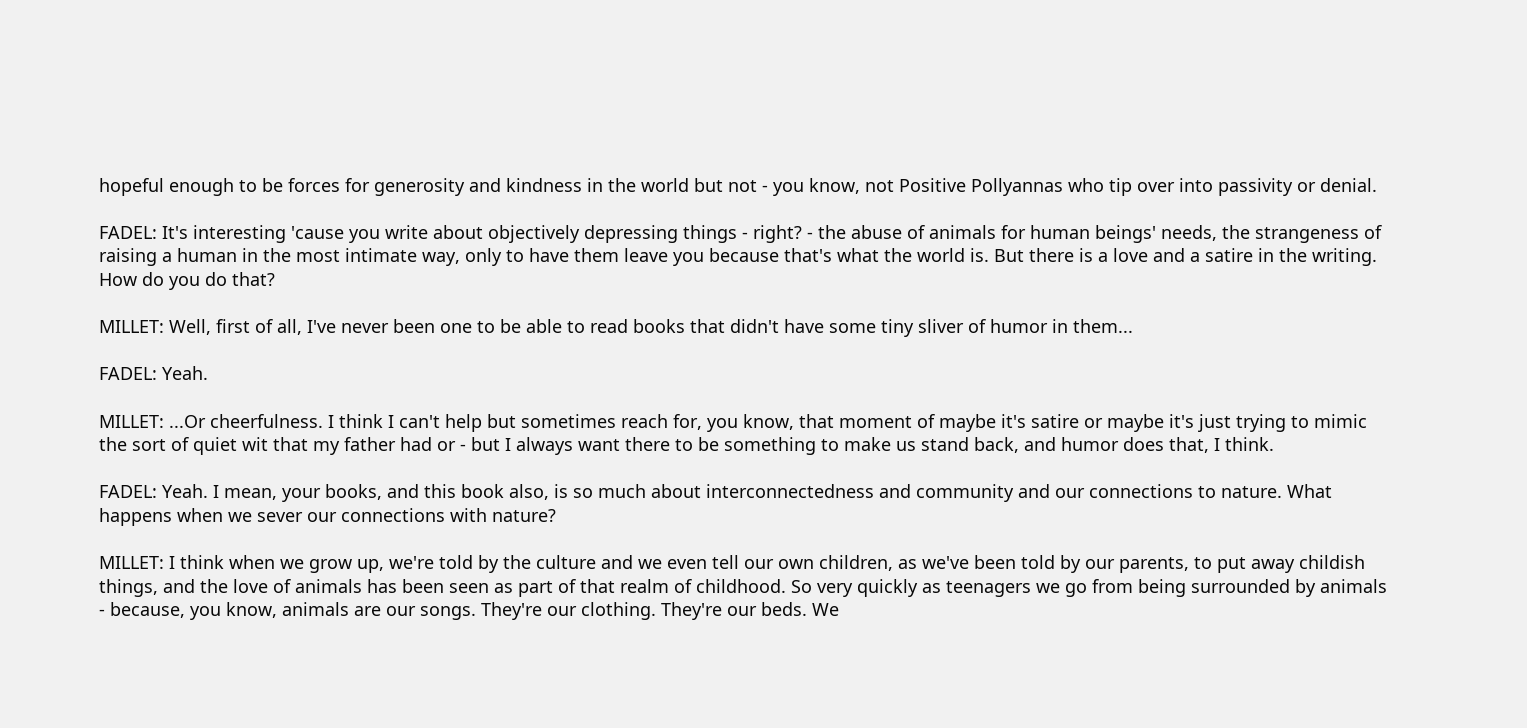hopeful enough to be forces for generosity and kindness in the world but not - you know, not Positive Pollyannas who tip over into passivity or denial.

FADEL: It's interesting 'cause you write about objectively depressing things - right? - the abuse of animals for human beings' needs, the strangeness of raising a human in the most intimate way, only to have them leave you because that's what the world is. But there is a love and a satire in the writing. How do you do that?

MILLET: Well, first of all, I've never been one to be able to read books that didn't have some tiny sliver of humor in them...

FADEL: Yeah.

MILLET: ...Or cheerfulness. I think I can't help but sometimes reach for, you know, that moment of maybe it's satire or maybe it's just trying to mimic the sort of quiet wit that my father had or - but I always want there to be something to make us stand back, and humor does that, I think.

FADEL: Yeah. I mean, your books, and this book also, is so much about interconnectedness and community and our connections to nature. What happens when we sever our connections with nature?

MILLET: I think when we grow up, we're told by the culture and we even tell our own children, as we've been told by our parents, to put away childish things, and the love of animals has been seen as part of that realm of childhood. So very quickly as teenagers we go from being surrounded by animals - because, you know, animals are our songs. They're our clothing. They're our beds. We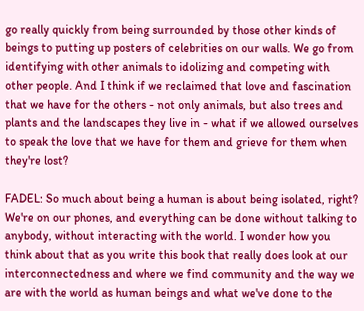go really quickly from being surrounded by those other kinds of beings to putting up posters of celebrities on our walls. We go from identifying with other animals to idolizing and competing with other people. And I think if we reclaimed that love and fascination that we have for the others - not only animals, but also trees and plants and the landscapes they live in - what if we allowed ourselves to speak the love that we have for them and grieve for them when they're lost?

FADEL: So much about being a human is about being isolated, right? We're on our phones, and everything can be done without talking to anybody, without interacting with the world. I wonder how you think about that as you write this book that really does look at our interconnectedness and where we find community and the way we are with the world as human beings and what we've done to the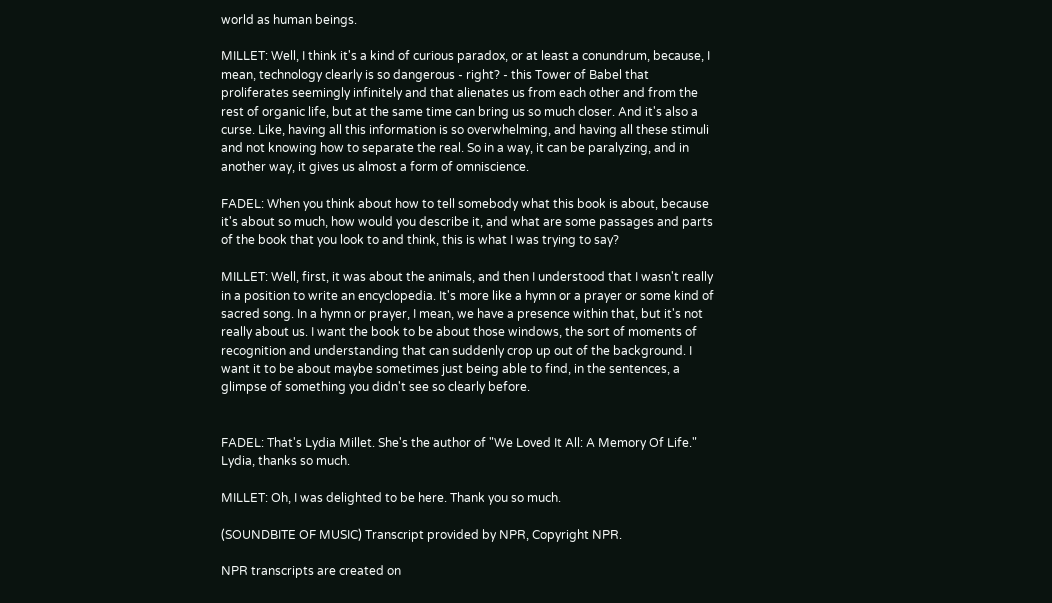world as human beings.

MILLET: Well, I think it's a kind of curious paradox, or at least a conundrum, because, I mean, technology clearly is so dangerous - right? - this Tower of Babel that proliferates seemingly infinitely and that alienates us from each other and from the rest of organic life, but at the same time can bring us so much closer. And it's also a curse. Like, having all this information is so overwhelming, and having all these stimuli and not knowing how to separate the real. So in a way, it can be paralyzing, and in another way, it gives us almost a form of omniscience.

FADEL: When you think about how to tell somebody what this book is about, because it's about so much, how would you describe it, and what are some passages and parts of the book that you look to and think, this is what I was trying to say?

MILLET: Well, first, it was about the animals, and then I understood that I wasn't really in a position to write an encyclopedia. It's more like a hymn or a prayer or some kind of sacred song. In a hymn or prayer, I mean, we have a presence within that, but it's not really about us. I want the book to be about those windows, the sort of moments of recognition and understanding that can suddenly crop up out of the background. I want it to be about maybe sometimes just being able to find, in the sentences, a glimpse of something you didn't see so clearly before.


FADEL: That's Lydia Millet. She's the author of "We Loved It All: A Memory Of Life." Lydia, thanks so much.

MILLET: Oh, I was delighted to be here. Thank you so much.

(SOUNDBITE OF MUSIC) Transcript provided by NPR, Copyright NPR.

NPR transcripts are created on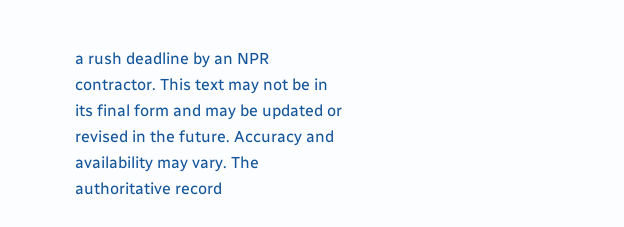a rush deadline by an NPR contractor. This text may not be in its final form and may be updated or revised in the future. Accuracy and availability may vary. The authoritative record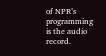of NPR’s programming is the audio record.